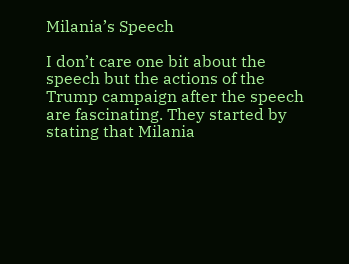Milania’s Speech

I don’t care one bit about the speech but the actions of the Trump campaign after the speech are fascinating. They started by stating that Milania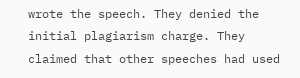wrote the speech. They denied the initial plagiarism charge. They claimed that other speeches had used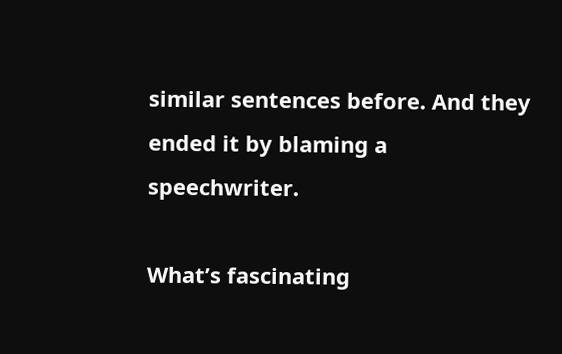similar sentences before. And they ended it by blaming a speechwriter.

What’s fascinating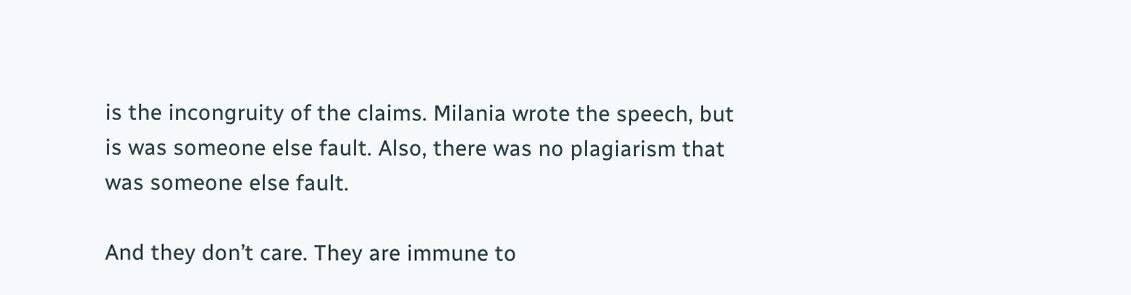is the incongruity of the claims. Milania wrote the speech, but is was someone else fault. Also, there was no plagiarism that was someone else fault.

And they don’t care. They are immune to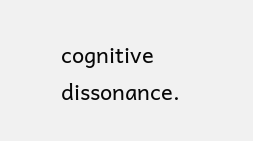cognitive dissonance.